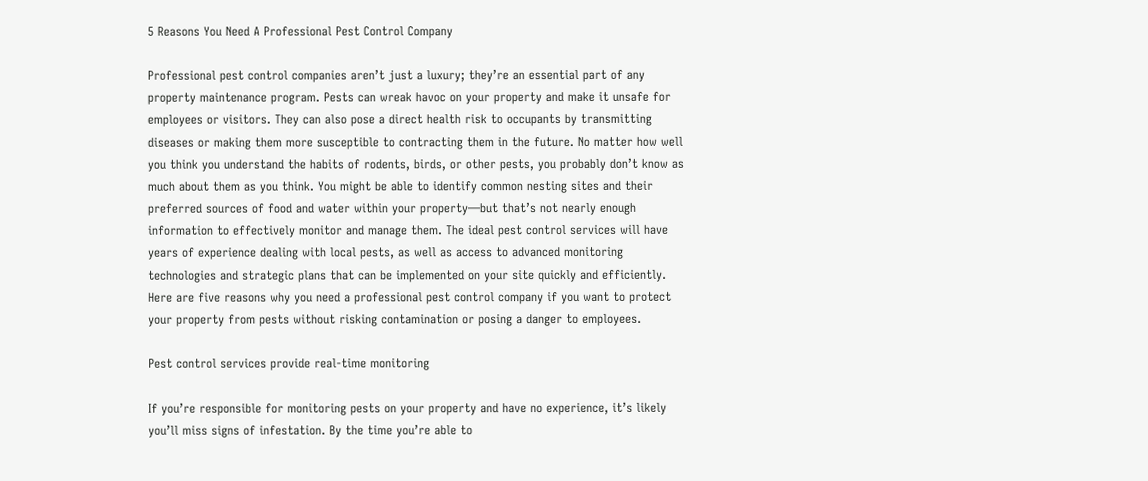5 Reasons You Need A Professional Pest Control Company

Professional pest control companies aren’t just a luxury; they’re an essential part of any property maintenance program. Pests can wreak havoc on your property and make it unsafe for employees or visitors. They can also pose a direct health risk to occupants by transmitting diseases or making them more susceptible to contracting them in the future. No matter how well you think you understand the habits of rodents, birds, or other pests, you probably don’t know as much about them as you think. You might be able to identify common nesting sites and their preferred sources of food and water within your property—but that’s not nearly enough information to effectively monitor and manage them. The ideal pest control services will have years of experience dealing with local pests, as well as access to advanced monitoring technologies and strategic plans that can be implemented on your site quickly and efficiently. Here are five reasons why you need a professional pest control company if you want to protect your property from pests without risking contamination or posing a danger to employees.

Pest control services provide real-time monitoring

If you’re responsible for monitoring pests on your property and have no experience, it’s likely you’ll miss signs of infestation. By the time you’re able to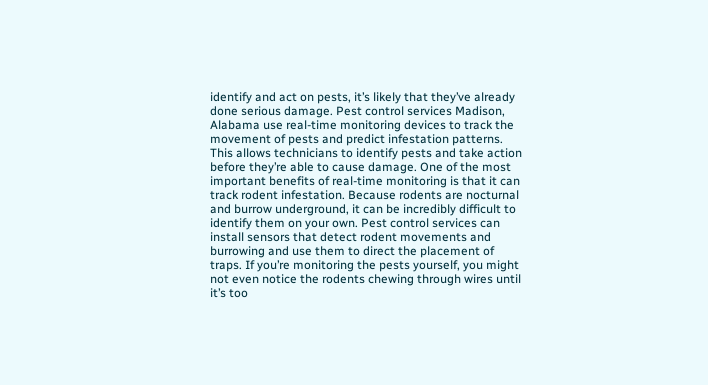identify and act on pests, it’s likely that they’ve already done serious damage. Pest control services Madison, Alabama use real-time monitoring devices to track the movement of pests and predict infestation patterns. This allows technicians to identify pests and take action before they’re able to cause damage. One of the most important benefits of real-time monitoring is that it can track rodent infestation. Because rodents are nocturnal and burrow underground, it can be incredibly difficult to identify them on your own. Pest control services can install sensors that detect rodent movements and burrowing and use them to direct the placement of traps. If you’re monitoring the pests yourself, you might not even notice the rodents chewing through wires until it’s too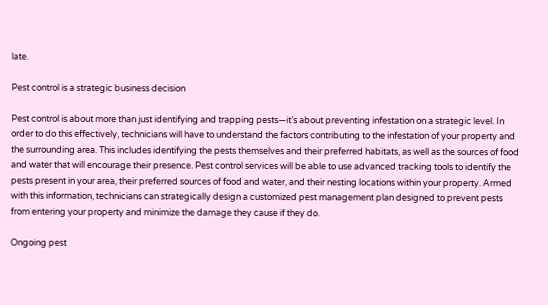late.

Pest control is a strategic business decision

Pest control is about more than just identifying and trapping pests—it’s about preventing infestation on a strategic level. In order to do this effectively, technicians will have to understand the factors contributing to the infestation of your property and the surrounding area. This includes identifying the pests themselves and their preferred habitats, as well as the sources of food and water that will encourage their presence. Pest control services will be able to use advanced tracking tools to identify the pests present in your area, their preferred sources of food and water, and their nesting locations within your property. Armed with this information, technicians can strategically design a customized pest management plan designed to prevent pests from entering your property and minimize the damage they cause if they do.

Ongoing pest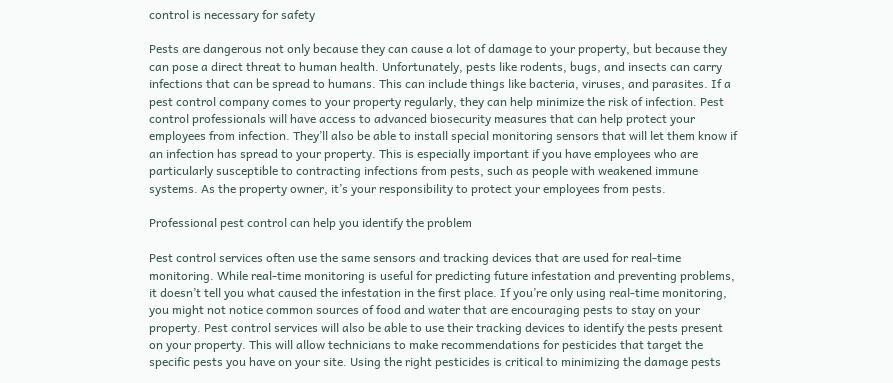control is necessary for safety

Pests are dangerous not only because they can cause a lot of damage to your property, but because they can pose a direct threat to human health. Unfortunately, pests like rodents, bugs, and insects can carry infections that can be spread to humans. This can include things like bacteria, viruses, and parasites. If a pest control company comes to your property regularly, they can help minimize the risk of infection. Pest control professionals will have access to advanced biosecurity measures that can help protect your employees from infection. They’ll also be able to install special monitoring sensors that will let them know if an infection has spread to your property. This is especially important if you have employees who are particularly susceptible to contracting infections from pests, such as people with weakened immune systems. As the property owner, it’s your responsibility to protect your employees from pests.

Professional pest control can help you identify the problem

Pest control services often use the same sensors and tracking devices that are used for real-time monitoring. While real-time monitoring is useful for predicting future infestation and preventing problems, it doesn’t tell you what caused the infestation in the first place. If you’re only using real-time monitoring, you might not notice common sources of food and water that are encouraging pests to stay on your property. Pest control services will also be able to use their tracking devices to identify the pests present on your property. This will allow technicians to make recommendations for pesticides that target the specific pests you have on your site. Using the right pesticides is critical to minimizing the damage pests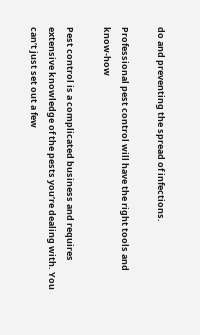do and preventing the spread of infections.

Professional pest control will have the right tools and know-how

Pest control is a complicated business and requires extensive knowledge of the pests you’re dealing with. You can’t just set out a few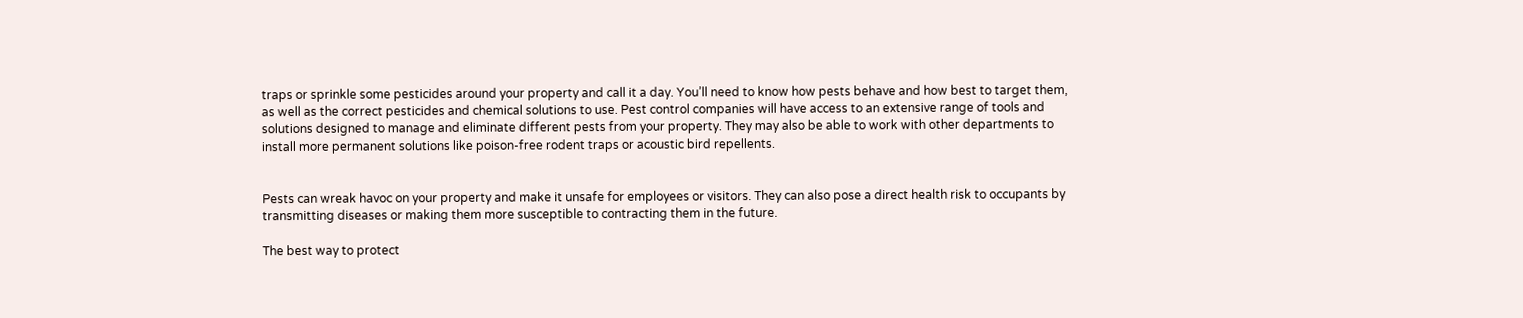traps or sprinkle some pesticides around your property and call it a day. You’ll need to know how pests behave and how best to target them, as well as the correct pesticides and chemical solutions to use. Pest control companies will have access to an extensive range of tools and solutions designed to manage and eliminate different pests from your property. They may also be able to work with other departments to install more permanent solutions like poison-free rodent traps or acoustic bird repellents.


Pests can wreak havoc on your property and make it unsafe for employees or visitors. They can also pose a direct health risk to occupants by transmitting diseases or making them more susceptible to contracting them in the future.

The best way to protect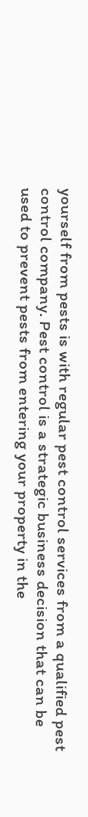yourself from pests is with regular pest control services from a qualified pest control company. Pest control is a strategic business decision that can be used to prevent pests from entering your property in the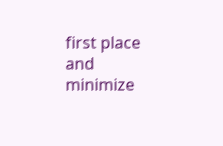first place and minimize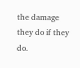the damage they do if they do.